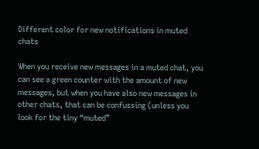Different color for new notifications in muted chats

When you receive new messages in a muted chat, you can see a green counter with the amount of new messages, but when you have also new messages in other chats, that can be confussing (unless you look for the tiny “muted”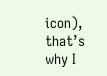icon), that’s why I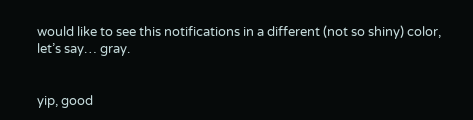would like to see this notifications in a different (not so shiny) color, let’s say… gray.


yip, good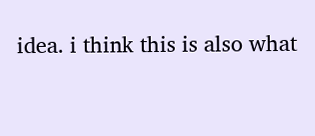idea. i think this is also what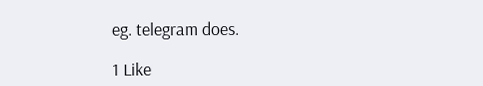eg. telegram does.

1 Like